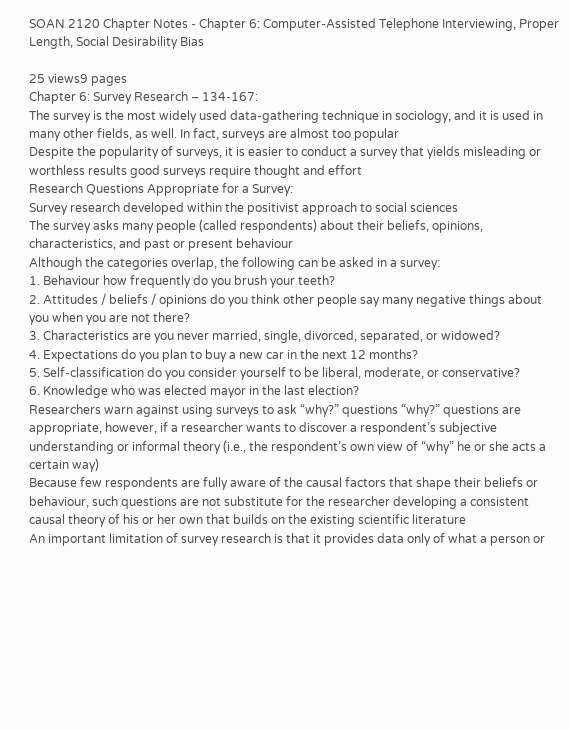SOAN 2120 Chapter Notes - Chapter 6: Computer-Assisted Telephone Interviewing, Proper Length, Social Desirability Bias

25 views9 pages
Chapter 6: Survey Research – 134-167:
The survey is the most widely used data-gathering technique in sociology, and it is used in
many other fields, as well. In fact, surveys are almost too popular
Despite the popularity of surveys, it is easier to conduct a survey that yields misleading or
worthless results good surveys require thought and effort
Research Questions Appropriate for a Survey:
Survey research developed within the positivist approach to social sciences
The survey asks many people (called respondents) about their beliefs, opinions,
characteristics, and past or present behaviour
Although the categories overlap, the following can be asked in a survey:
1. Behaviour how frequently do you brush your teeth?
2. Attitudes / beliefs / opinions do you think other people say many negative things about
you when you are not there?
3. Characteristics are you never married, single, divorced, separated, or widowed?
4. Expectations do you plan to buy a new car in the next 12 months?
5. Self-classification do you consider yourself to be liberal, moderate, or conservative?
6. Knowledge who was elected mayor in the last election?
Researchers warn against using surveys to ask “why?” questions “why?” questions are
appropriate, however, if a researcher wants to discover a respondent’s subjective
understanding or informal theory (i.e., the respondent’s own view of “why” he or she acts a
certain way)
Because few respondents are fully aware of the causal factors that shape their beliefs or
behaviour, such questions are not substitute for the researcher developing a consistent
causal theory of his or her own that builds on the existing scientific literature
An important limitation of survey research is that it provides data only of what a person or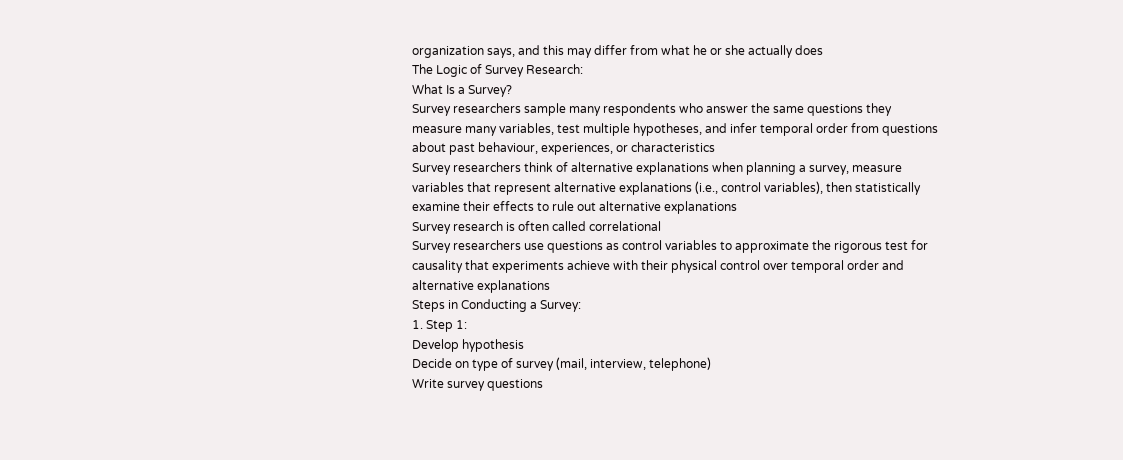organization says, and this may differ from what he or she actually does
The Logic of Survey Research:
What Is a Survey?
Survey researchers sample many respondents who answer the same questions they
measure many variables, test multiple hypotheses, and infer temporal order from questions
about past behaviour, experiences, or characteristics
Survey researchers think of alternative explanations when planning a survey, measure
variables that represent alternative explanations (i.e., control variables), then statistically
examine their effects to rule out alternative explanations
Survey research is often called correlational
Survey researchers use questions as control variables to approximate the rigorous test for
causality that experiments achieve with their physical control over temporal order and
alternative explanations
Steps in Conducting a Survey:
1. Step 1:
Develop hypothesis
Decide on type of survey (mail, interview, telephone)
Write survey questions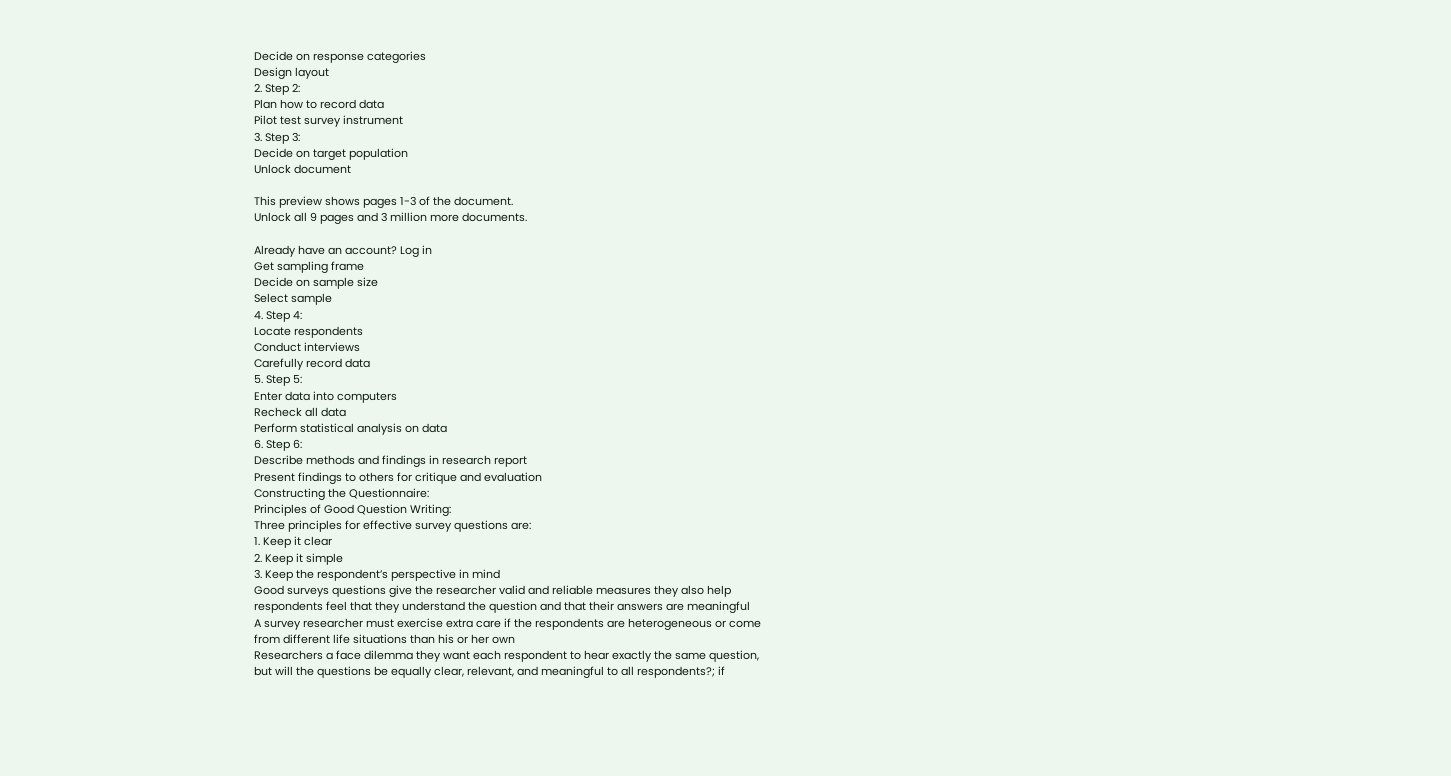Decide on response categories
Design layout
2. Step 2:
Plan how to record data
Pilot test survey instrument
3. Step 3:
Decide on target population
Unlock document

This preview shows pages 1-3 of the document.
Unlock all 9 pages and 3 million more documents.

Already have an account? Log in
Get sampling frame
Decide on sample size
Select sample
4. Step 4:
Locate respondents
Conduct interviews
Carefully record data
5. Step 5:
Enter data into computers
Recheck all data
Perform statistical analysis on data
6. Step 6:
Describe methods and findings in research report
Present findings to others for critique and evaluation
Constructing the Questionnaire:
Principles of Good Question Writing:
Three principles for effective survey questions are:
1. Keep it clear
2. Keep it simple
3. Keep the respondent’s perspective in mind
Good surveys questions give the researcher valid and reliable measures they also help
respondents feel that they understand the question and that their answers are meaningful
A survey researcher must exercise extra care if the respondents are heterogeneous or come
from different life situations than his or her own
Researchers a face dilemma they want each respondent to hear exactly the same question,
but will the questions be equally clear, relevant, and meaningful to all respondents?; if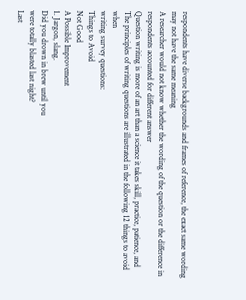respondents have diverse backgrounds and frames of reference, the exact same wording
may not have the same meaning
A researcher would not know whether the wording of the question or the difference in
respondents accounted for different answer
Question writing is more of an art than a science it takes skill, practice, patience, and
The principles of writing questions are illustrated in the following 12 things to avoid when
writing survey questions:
Things to Avoid
Not Good
A Possible Improvement
1. Jargon, slang.
Did you drown in brew until you
were totally blasted last night?
Last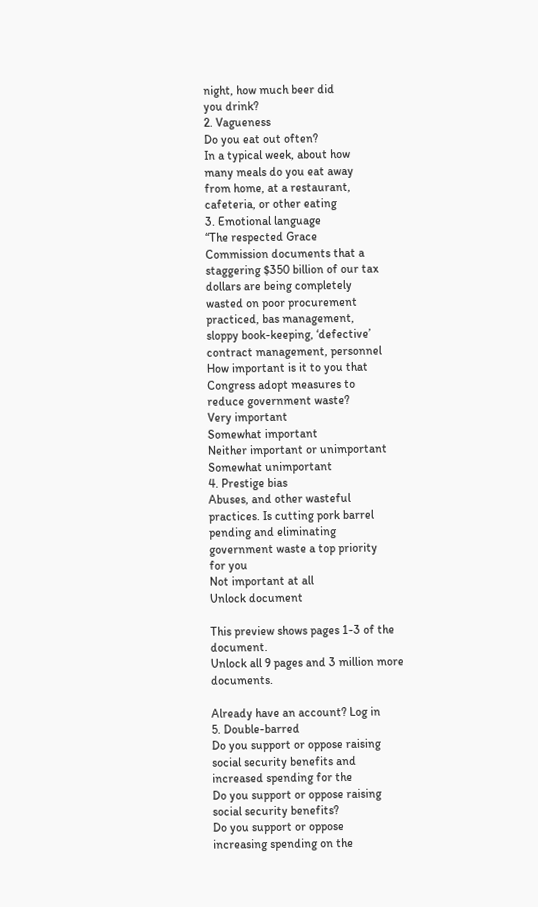night, how much beer did
you drink?
2. Vagueness
Do you eat out often?
In a typical week, about how
many meals do you eat away
from home, at a restaurant,
cafeteria, or other eating
3. Emotional language
“The respected Grace
Commission documents that a
staggering $350 billion of our tax
dollars are being completely
wasted on poor procurement
practiced, bas management,
sloppy book-keeping, ‘defective’
contract management, personnel
How important is it to you that
Congress adopt measures to
reduce government waste?
Very important
Somewhat important
Neither important or unimportant
Somewhat unimportant
4. Prestige bias
Abuses, and other wasteful
practices. Is cutting pork barrel
pending and eliminating
government waste a top priority
for you
Not important at all
Unlock document

This preview shows pages 1-3 of the document.
Unlock all 9 pages and 3 million more documents.

Already have an account? Log in
5. Double-barred
Do you support or oppose raising
social security benefits and
increased spending for the
Do you support or oppose raising
social security benefits?
Do you support or oppose
increasing spending on the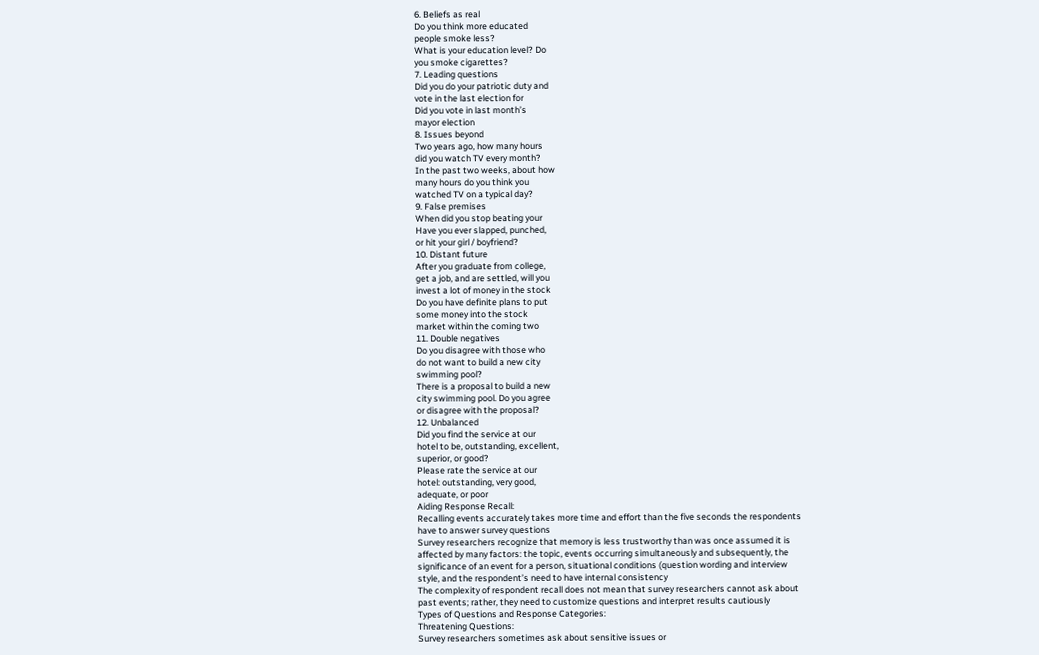6. Beliefs as real
Do you think more educated
people smoke less?
What is your education level? Do
you smoke cigarettes?
7. Leading questions
Did you do your patriotic duty and
vote in the last election for
Did you vote in last month’s
mayor election
8. Issues beyond
Two years ago, how many hours
did you watch TV every month?
In the past two weeks, about how
many hours do you think you
watched TV on a typical day?
9. False premises
When did you stop beating your
Have you ever slapped, punched,
or hit your girl / boyfriend?
10. Distant future
After you graduate from college,
get a job, and are settled, will you
invest a lot of money in the stock
Do you have definite plans to put
some money into the stock
market within the coming two
11. Double negatives
Do you disagree with those who
do not want to build a new city
swimming pool?
There is a proposal to build a new
city swimming pool. Do you agree
or disagree with the proposal?
12. Unbalanced
Did you find the service at our
hotel to be, outstanding, excellent,
superior, or good?
Please rate the service at our
hotel: outstanding, very good,
adequate, or poor
Aiding Response Recall:
Recalling events accurately takes more time and effort than the five seconds the respondents
have to answer survey questions
Survey researchers recognize that memory is less trustworthy than was once assumed it is
affected by many factors: the topic, events occurring simultaneously and subsequently, the
significance of an event for a person, situational conditions (question wording and interview
style, and the respondent’s need to have internal consistency
The complexity of respondent recall does not mean that survey researchers cannot ask about
past events; rather, they need to customize questions and interpret results cautiously
Types of Questions and Response Categories:
Threatening Questions:
Survey researchers sometimes ask about sensitive issues or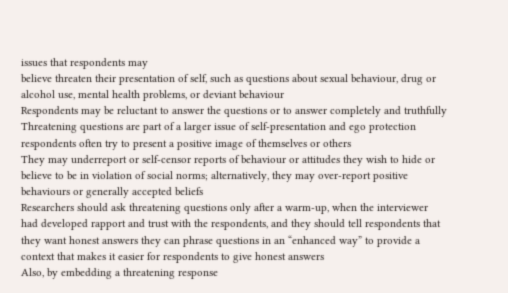issues that respondents may
believe threaten their presentation of self, such as questions about sexual behaviour, drug or
alcohol use, mental health problems, or deviant behaviour
Respondents may be reluctant to answer the questions or to answer completely and truthfully
Threatening questions are part of a larger issue of self-presentation and ego protection
respondents often try to present a positive image of themselves or others
They may underreport or self-censor reports of behaviour or attitudes they wish to hide or
believe to be in violation of social norms; alternatively, they may over-report positive
behaviours or generally accepted beliefs
Researchers should ask threatening questions only after a warm-up, when the interviewer
had developed rapport and trust with the respondents, and they should tell respondents that
they want honest answers they can phrase questions in an “enhanced way” to provide a
context that makes it easier for respondents to give honest answers
Also, by embedding a threatening response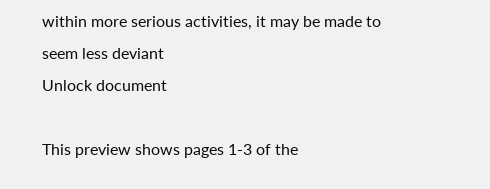within more serious activities, it may be made to
seem less deviant
Unlock document

This preview shows pages 1-3 of the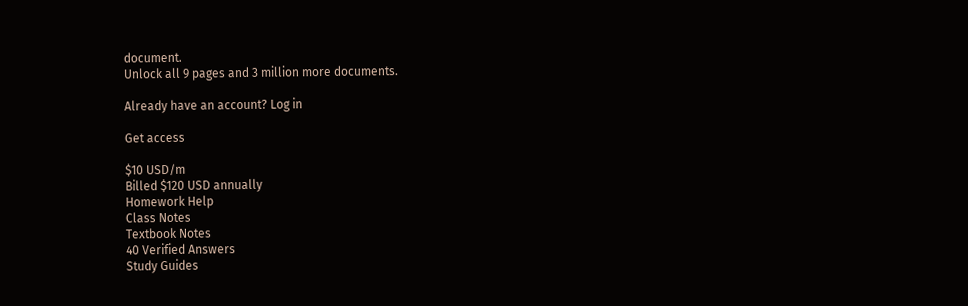document.
Unlock all 9 pages and 3 million more documents.

Already have an account? Log in

Get access

$10 USD/m
Billed $120 USD annually
Homework Help
Class Notes
Textbook Notes
40 Verified Answers
Study Guides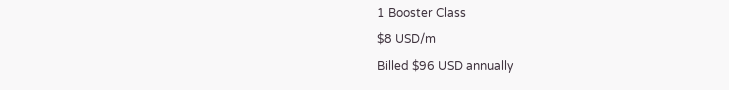1 Booster Class
$8 USD/m
Billed $96 USD annually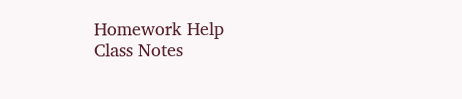Homework Help
Class Notes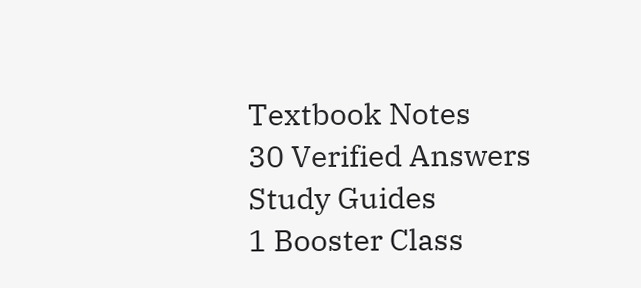Textbook Notes
30 Verified Answers
Study Guides
1 Booster Class